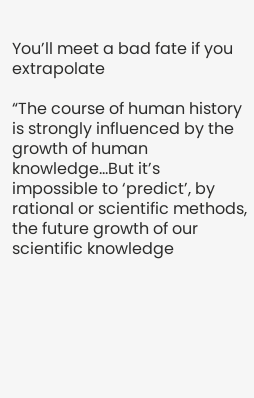You’ll meet a bad fate if you extrapolate

“The course of human history is strongly influenced by the growth of human knowledge…But it’s impossible to ‘predict’, by rational or scientific methods, the future growth of our scientific knowledge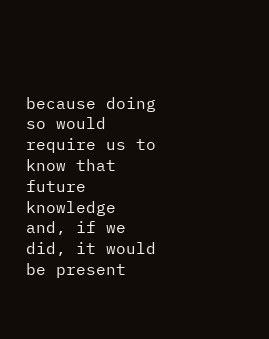because doing so would require us to know that future knowledge and, if we did, it would be present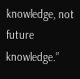knowledge, not future knowledge.”